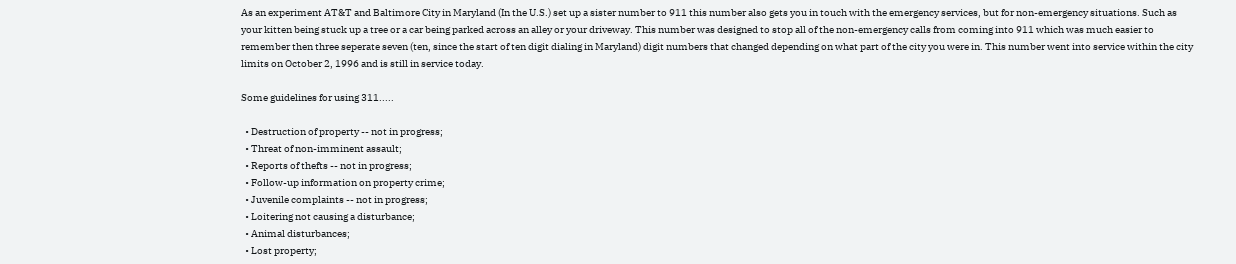As an experiment AT&T and Baltimore City in Maryland (In the U.S.) set up a sister number to 911 this number also gets you in touch with the emergency services, but for non-emergency situations. Such as your kitten being stuck up a tree or a car being parked across an alley or your driveway. This number was designed to stop all of the non-emergency calls from coming into 911 which was much easier to remember then three seperate seven (ten, since the start of ten digit dialing in Maryland) digit numbers that changed depending on what part of the city you were in. This number went into service within the city limits on October 2, 1996 and is still in service today.

Some guidelines for using 311.....

  • Destruction of property -- not in progress;
  • Threat of non-imminent assault;
  • Reports of thefts -- not in progress;
  • Follow-up information on property crime;
  • Juvenile complaints -- not in progress;
  • Loitering not causing a disturbance;
  • Animal disturbances;
  • Lost property;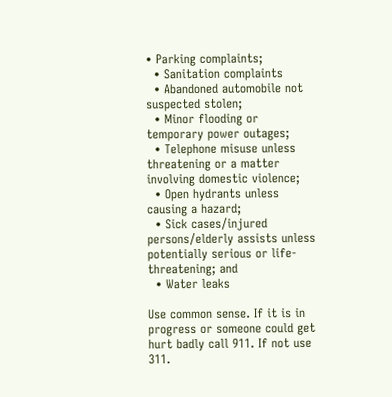• Parking complaints;
  • Sanitation complaints
  • Abandoned automobile not suspected stolen;
  • Minor flooding or temporary power outages;
  • Telephone misuse unless threatening or a matter involving domestic violence;
  • Open hydrants unless causing a hazard;
  • Sick cases/injured persons/elderly assists unless potentially serious or life-threatening; and
  • Water leaks

Use common sense. If it is in progress or someone could get hurt badly call 911. If not use 311.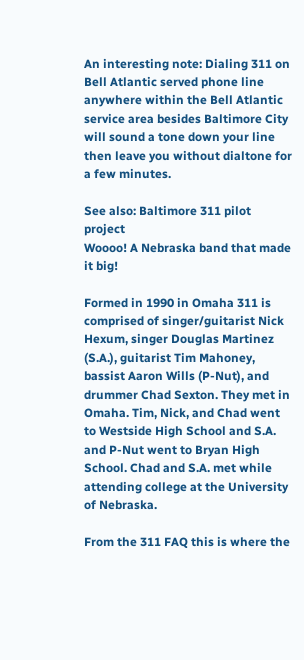An interesting note: Dialing 311 on Bell Atlantic served phone line anywhere within the Bell Atlantic service area besides Baltimore City will sound a tone down your line then leave you without dialtone for a few minutes.

See also: Baltimore 311 pilot project
Woooo! A Nebraska band that made it big!

Formed in 1990 in Omaha 311 is comprised of singer/guitarist Nick Hexum, singer Douglas Martinez (S.A.), guitarist Tim Mahoney, bassist Aaron Wills (P-Nut), and drummer Chad Sexton. They met in Omaha. Tim, Nick, and Chad went to Westside High School and S.A. and P-Nut went to Bryan High School. Chad and S.A. met while attending college at the University of Nebraska.

From the 311 FAQ this is where the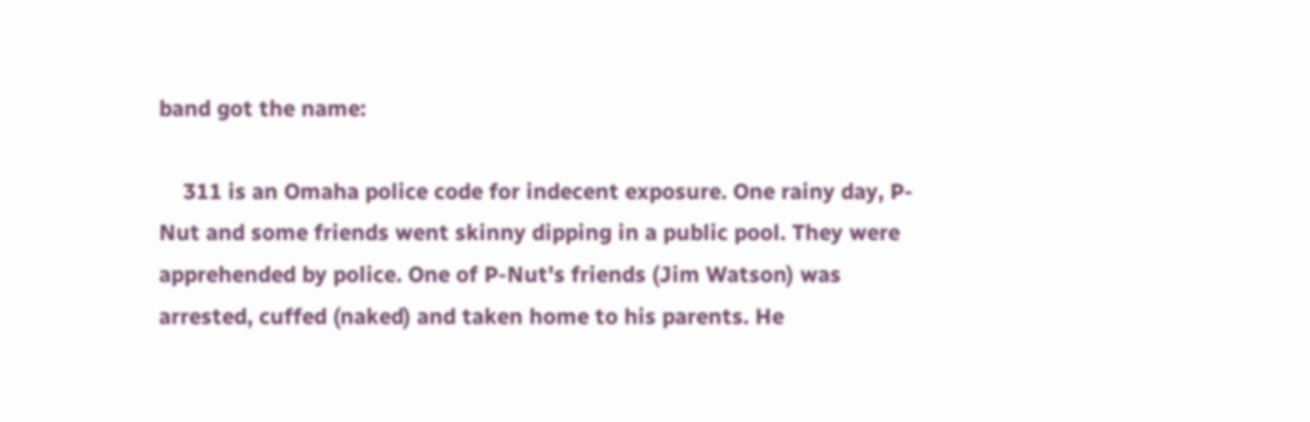band got the name:

    311 is an Omaha police code for indecent exposure. One rainy day, P-Nut and some friends went skinny dipping in a public pool. They were apprehended by police. One of P-Nut's friends (Jim Watson) was arrested, cuffed (naked) and taken home to his parents. He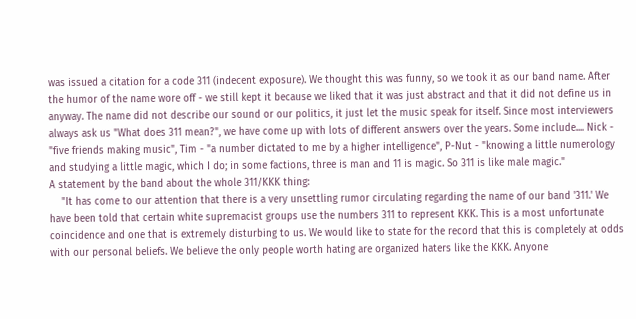was issued a citation for a code 311 (indecent exposure). We thought this was funny, so we took it as our band name. After the humor of the name wore off - we still kept it because we liked that it was just abstract and that it did not define us in anyway. The name did not describe our sound or our politics, it just let the music speak for itself. Since most interviewers always ask us "What does 311 mean?", we have come up with lots of different answers over the years. Some include.... Nick - "five friends making music", Tim - "a number dictated to me by a higher intelligence", P-Nut - "knowing a little numerology and studying a little magic, which I do; in some factions, three is man and 11 is magic. So 311 is like male magic."
A statement by the band about the whole 311/KKK thing:
    "It has come to our attention that there is a very unsettling rumor circulating regarding the name of our band '311.' We have been told that certain white supremacist groups use the numbers 311 to represent KKK. This is a most unfortunate coincidence and one that is extremely disturbing to us. We would like to state for the record that this is completely at odds with our personal beliefs. We believe the only people worth hating are organized haters like the KKK. Anyone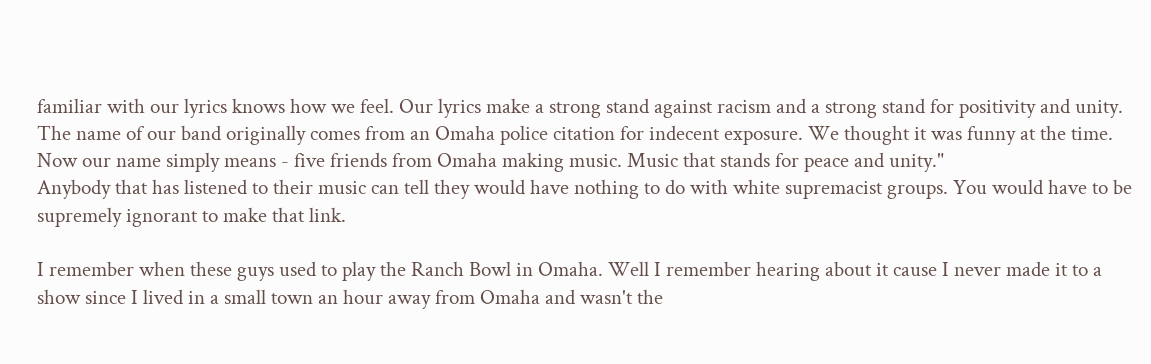familiar with our lyrics knows how we feel. Our lyrics make a strong stand against racism and a strong stand for positivity and unity. The name of our band originally comes from an Omaha police citation for indecent exposure. We thought it was funny at the time. Now our name simply means - five friends from Omaha making music. Music that stands for peace and unity."
Anybody that has listened to their music can tell they would have nothing to do with white supremacist groups. You would have to be supremely ignorant to make that link.

I remember when these guys used to play the Ranch Bowl in Omaha. Well I remember hearing about it cause I never made it to a show since I lived in a small town an hour away from Omaha and wasn't the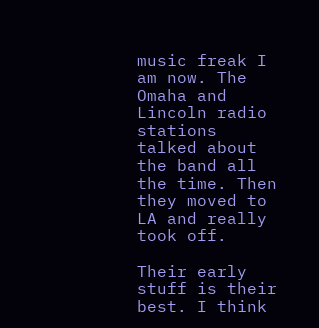music freak I am now. The Omaha and Lincoln radio stations talked about the band all the time. Then they moved to LA and really took off.

Their early stuff is their best. I think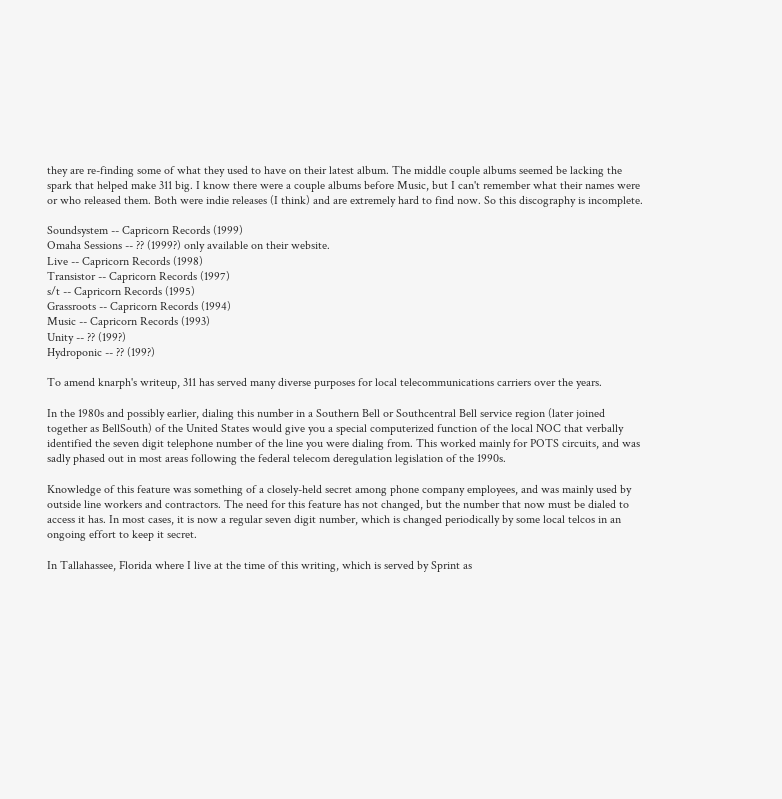they are re-finding some of what they used to have on their latest album. The middle couple albums seemed be lacking the spark that helped make 311 big. I know there were a couple albums before Music, but I can't remember what their names were or who released them. Both were indie releases (I think) and are extremely hard to find now. So this discography is incomplete.

Soundsystem -- Capricorn Records (1999)
Omaha Sessions -- ?? (1999?) only available on their website.
Live -- Capricorn Records (1998)
Transistor -- Capricorn Records (1997)
s/t -- Capricorn Records (1995)
Grassroots -- Capricorn Records (1994)
Music -- Capricorn Records (1993)
Unity -- ?? (199?)
Hydroponic -- ?? (199?)

To amend knarph's writeup, 311 has served many diverse purposes for local telecommunications carriers over the years.

In the 1980s and possibly earlier, dialing this number in a Southern Bell or Southcentral Bell service region (later joined together as BellSouth) of the United States would give you a special computerized function of the local NOC that verbally identified the seven digit telephone number of the line you were dialing from. This worked mainly for POTS circuits, and was sadly phased out in most areas following the federal telecom deregulation legislation of the 1990s.

Knowledge of this feature was something of a closely-held secret among phone company employees, and was mainly used by outside line workers and contractors. The need for this feature has not changed, but the number that now must be dialed to access it has. In most cases, it is now a regular seven digit number, which is changed periodically by some local telcos in an ongoing effort to keep it secret.

In Tallahassee, Florida where I live at the time of this writing, which is served by Sprint as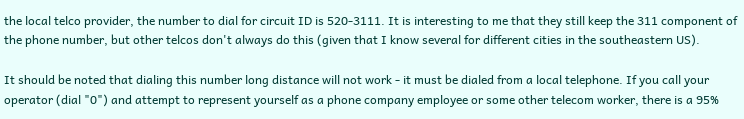the local telco provider, the number to dial for circuit ID is 520-3111. It is interesting to me that they still keep the 311 component of the phone number, but other telcos don't always do this (given that I know several for different cities in the southeastern US).

It should be noted that dialing this number long distance will not work - it must be dialed from a local telephone. If you call your operator (dial "0") and attempt to represent yourself as a phone company employee or some other telecom worker, there is a 95%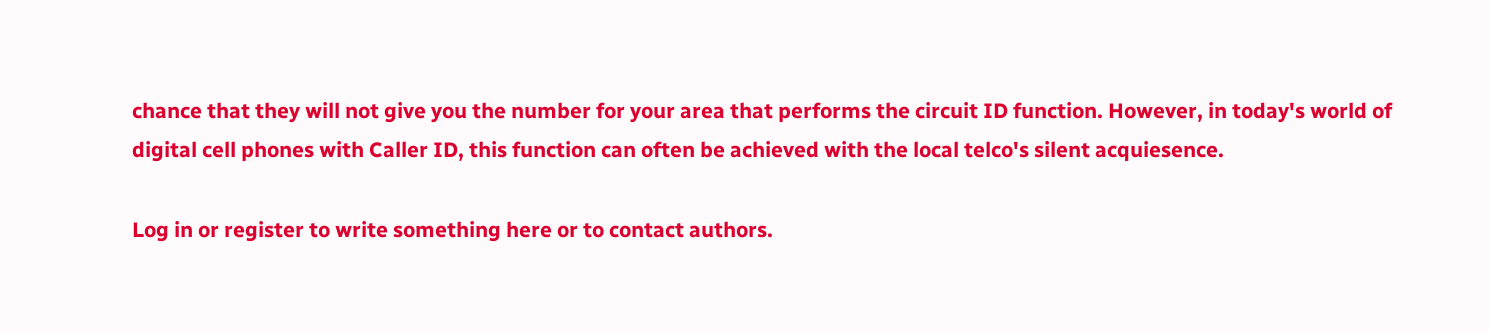chance that they will not give you the number for your area that performs the circuit ID function. However, in today's world of digital cell phones with Caller ID, this function can often be achieved with the local telco's silent acquiesence.

Log in or register to write something here or to contact authors.